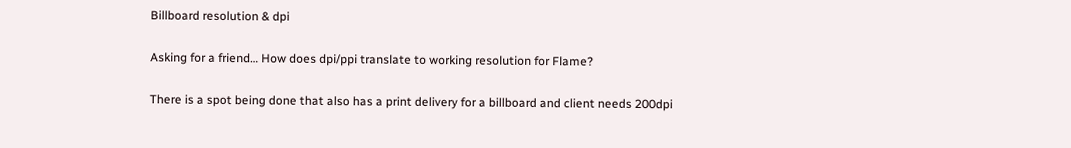Billboard resolution & dpi

Asking for a friend… How does dpi/ppi translate to working resolution for Flame?

There is a spot being done that also has a print delivery for a billboard and client needs 200dpi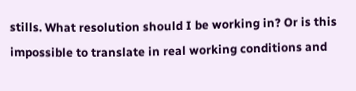stills. What resolution should I be working in? Or is this impossible to translate in real working conditions and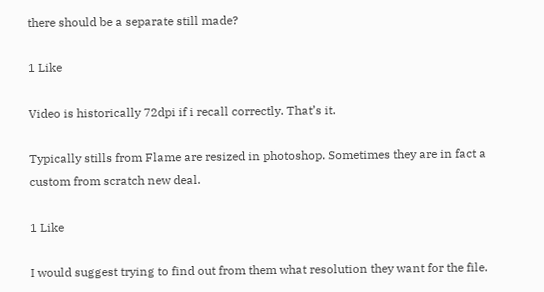there should be a separate still made?

1 Like

Video is historically 72dpi if i recall correctly. That’s it.

Typically stills from Flame are resized in photoshop. Sometimes they are in fact a custom from scratch new deal.

1 Like

I would suggest trying to find out from them what resolution they want for the file.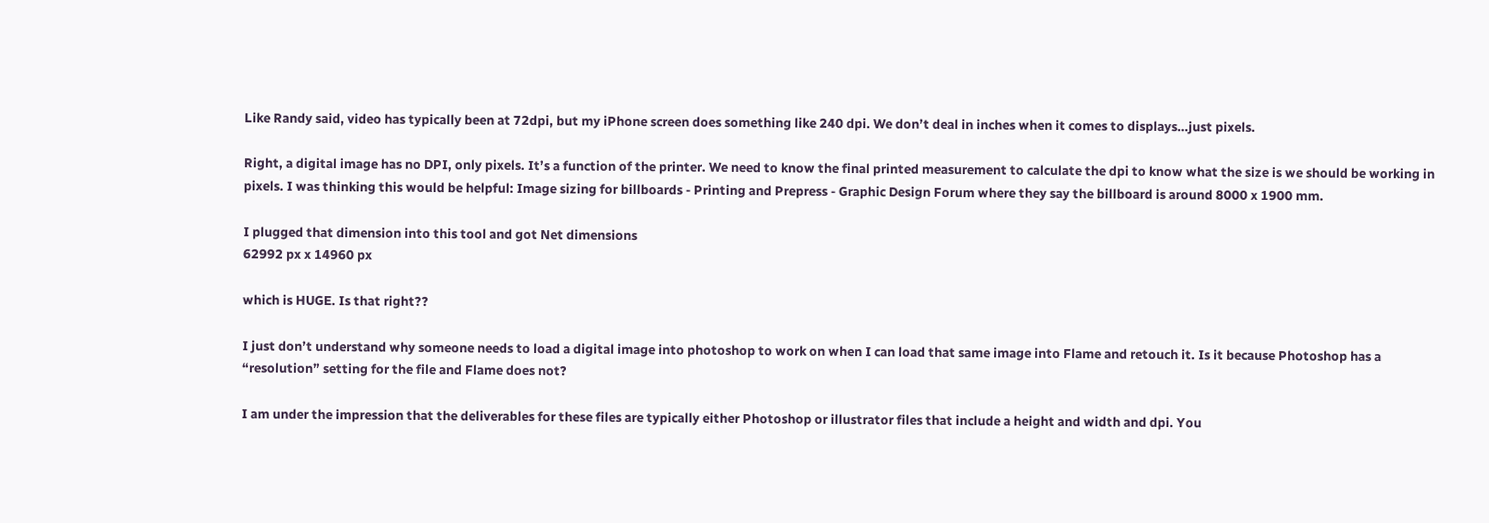Like Randy said, video has typically been at 72dpi, but my iPhone screen does something like 240 dpi. We don’t deal in inches when it comes to displays…just pixels.

Right, a digital image has no DPI, only pixels. It’s a function of the printer. We need to know the final printed measurement to calculate the dpi to know what the size is we should be working in pixels. I was thinking this would be helpful: Image sizing for billboards - Printing and Prepress - Graphic Design Forum where they say the billboard is around 8000 x 1900 mm.

I plugged that dimension into this tool and got Net dimensions
62992 px x 14960 px

which is HUGE. Is that right??

I just don’t understand why someone needs to load a digital image into photoshop to work on when I can load that same image into Flame and retouch it. Is it because Photoshop has a “resolution” setting for the file and Flame does not?

I am under the impression that the deliverables for these files are typically either Photoshop or illustrator files that include a height and width and dpi. You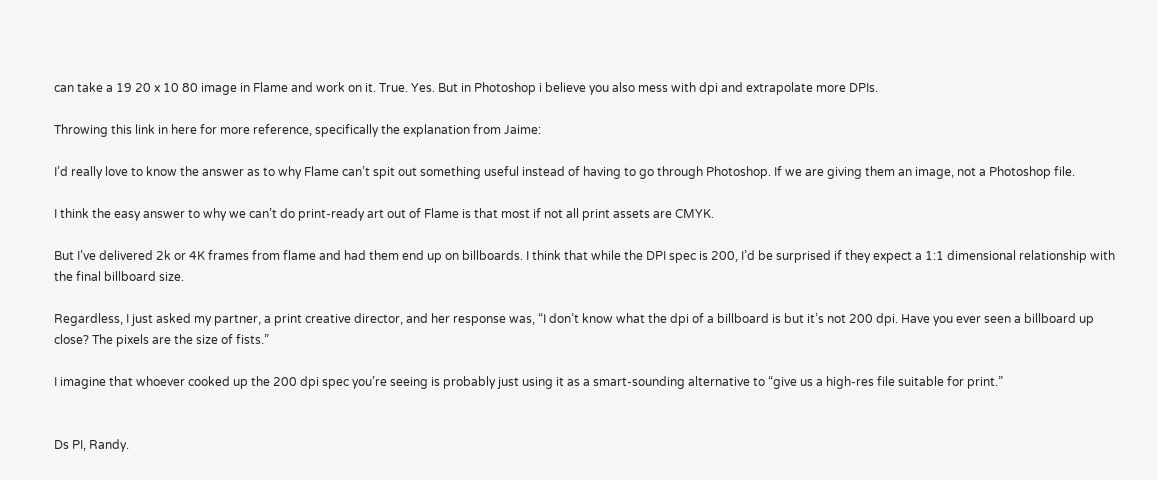can take a 19 20 x 10 80 image in Flame and work on it. True. Yes. But in Photoshop i believe you also mess with dpi and extrapolate more DPIs.

Throwing this link in here for more reference, specifically the explanation from Jaime:

I’d really love to know the answer as to why Flame can’t spit out something useful instead of having to go through Photoshop. If we are giving them an image, not a Photoshop file.

I think the easy answer to why we can’t do print-ready art out of Flame is that most if not all print assets are CMYK.

But I’ve delivered 2k or 4K frames from flame and had them end up on billboards. I think that while the DPI spec is 200, I’d be surprised if they expect a 1:1 dimensional relationship with the final billboard size.

Regardless, I just asked my partner, a print creative director, and her response was, “I don’t know what the dpi of a billboard is but it’s not 200 dpi. Have you ever seen a billboard up close? The pixels are the size of fists.”

I imagine that whoever cooked up the 200 dpi spec you’re seeing is probably just using it as a smart-sounding alternative to “give us a high-res file suitable for print.”


Ds PI, Randy.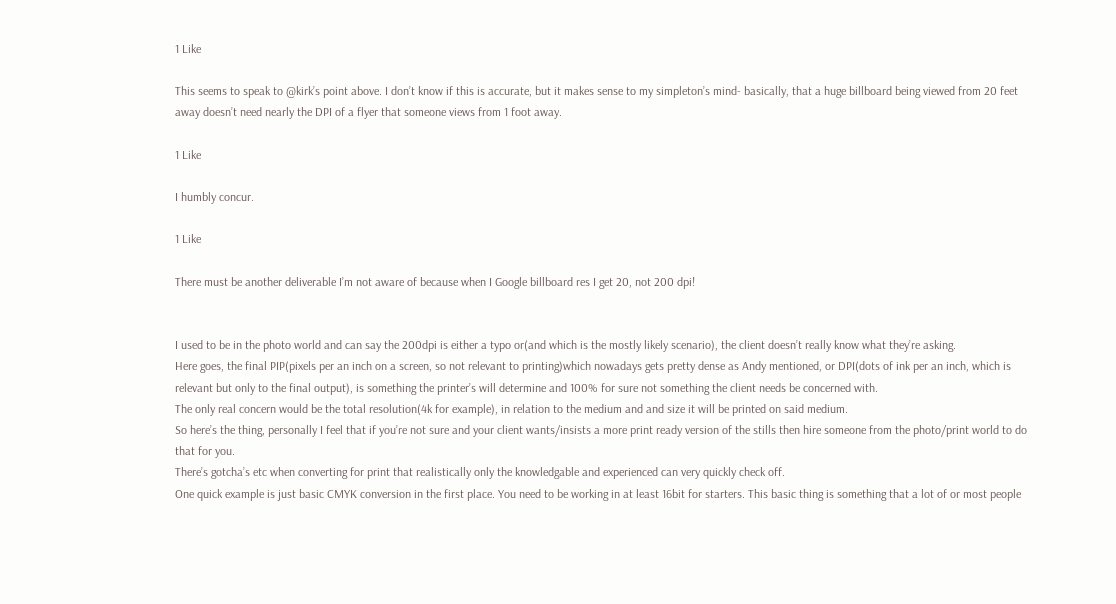1 Like

This seems to speak to @kirk’s point above. I don’t know if this is accurate, but it makes sense to my simpleton’s mind- basically, that a huge billboard being viewed from 20 feet away doesn’t need nearly the DPI of a flyer that someone views from 1 foot away.

1 Like

I humbly concur.

1 Like

There must be another deliverable I’m not aware of because when I Google billboard res I get 20, not 200 dpi!


I used to be in the photo world and can say the 200dpi is either a typo or(and which is the mostly likely scenario), the client doesn’t really know what they’re asking.
Here goes, the final PIP(pixels per an inch on a screen, so not relevant to printing)which nowadays gets pretty dense as Andy mentioned, or DPI(dots of ink per an inch, which is relevant but only to the final output), is something the printer’s will determine and 100% for sure not something the client needs be concerned with.
The only real concern would be the total resolution(4k for example), in relation to the medium and and size it will be printed on said medium.
So here’s the thing, personally I feel that if you’re not sure and your client wants/insists a more print ready version of the stills then hire someone from the photo/print world to do that for you.
There’s gotcha’s etc when converting for print that realistically only the knowledgable and experienced can very quickly check off.
One quick example is just basic CMYK conversion in the first place. You need to be working in at least 16bit for starters. This basic thing is something that a lot of or most people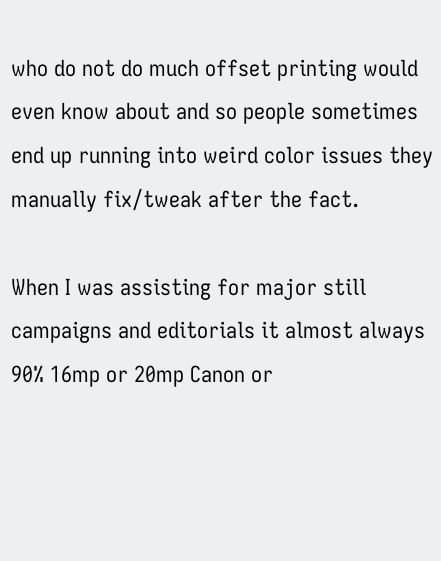who do not do much offset printing would even know about and so people sometimes end up running into weird color issues they manually fix/tweak after the fact.

When I was assisting for major still campaigns and editorials it almost always 90% 16mp or 20mp Canon or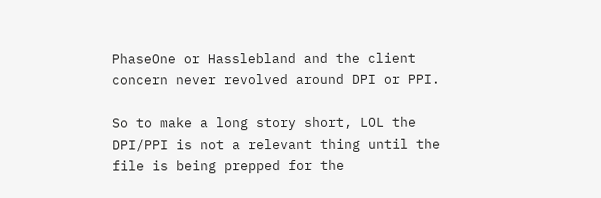PhaseOne or Hasslebland and the client concern never revolved around DPI or PPI.

So to make a long story short, LOL the DPI/PPI is not a relevant thing until the file is being prepped for the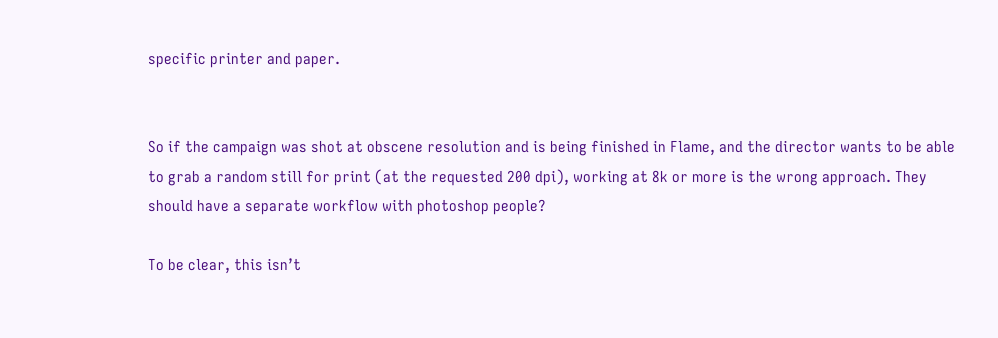specific printer and paper.


So if the campaign was shot at obscene resolution and is being finished in Flame, and the director wants to be able to grab a random still for print (at the requested 200 dpi), working at 8k or more is the wrong approach. They should have a separate workflow with photoshop people?

To be clear, this isn’t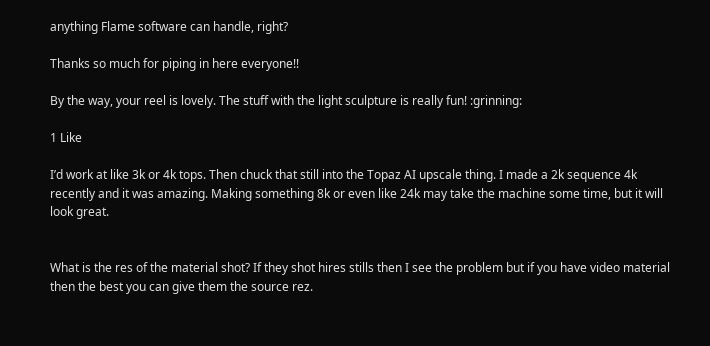anything Flame software can handle, right?

Thanks so much for piping in here everyone!!

By the way, your reel is lovely. The stuff with the light sculpture is really fun! :grinning:

1 Like

I’d work at like 3k or 4k tops. Then chuck that still into the Topaz AI upscale thing. I made a 2k sequence 4k recently and it was amazing. Making something 8k or even like 24k may take the machine some time, but it will look great.


What is the res of the material shot? If they shot hires stills then I see the problem but if you have video material then the best you can give them the source rez.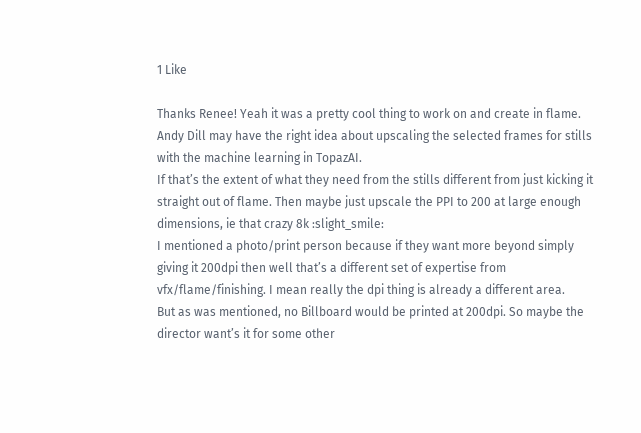1 Like

Thanks Renee! Yeah it was a pretty cool thing to work on and create in flame.
Andy Dill may have the right idea about upscaling the selected frames for stills with the machine learning in TopazAI.
If that’s the extent of what they need from the stills different from just kicking it straight out of flame. Then maybe just upscale the PPI to 200 at large enough dimensions, ie that crazy 8k :slight_smile:
I mentioned a photo/print person because if they want more beyond simply giving it 200dpi then well that’s a different set of expertise from vfx/flame/finishing. I mean really the dpi thing is already a different area.
But as was mentioned, no Billboard would be printed at 200dpi. So maybe the director want’s it for some other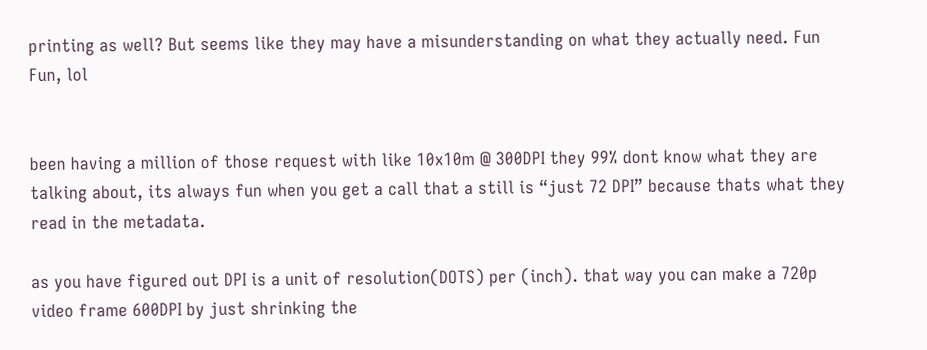printing as well? But seems like they may have a misunderstanding on what they actually need. Fun Fun, lol


been having a million of those request with like 10x10m @ 300DPI they 99% dont know what they are talking about, its always fun when you get a call that a still is “just 72 DPI” because thats what they read in the metadata.

as you have figured out DPI is a unit of resolution(DOTS) per (inch). that way you can make a 720p video frame 600DPI by just shrinking the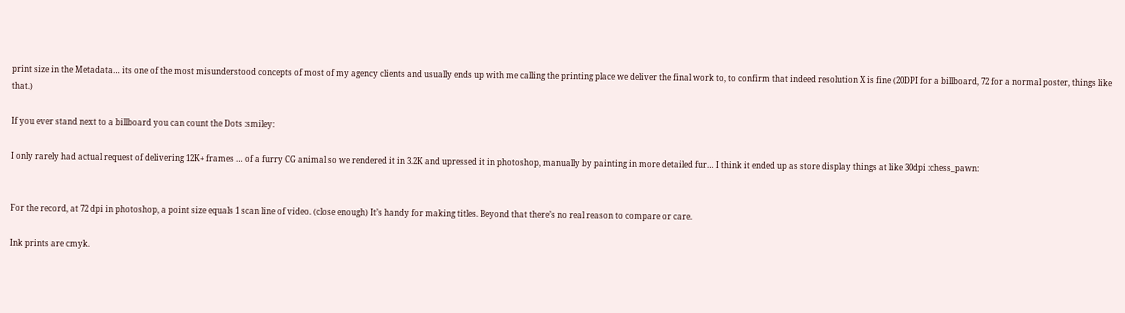print size in the Metadata… its one of the most misunderstood concepts of most of my agency clients and usually ends up with me calling the printing place we deliver the final work to, to confirm that indeed resolution X is fine (20DPI for a billboard, 72 for a normal poster, things like that.)

If you ever stand next to a billboard you can count the Dots :smiley:

I only rarely had actual request of delivering 12K+ frames … of a furry CG animal so we rendered it in 3.2K and upressed it in photoshop, manually by painting in more detailed fur… I think it ended up as store display things at like 30dpi :chess_pawn:


For the record, at 72 dpi in photoshop, a point size equals 1 scan line of video. (close enough) It’s handy for making titles. Beyond that there’s no real reason to compare or care.

Ink prints are cmyk.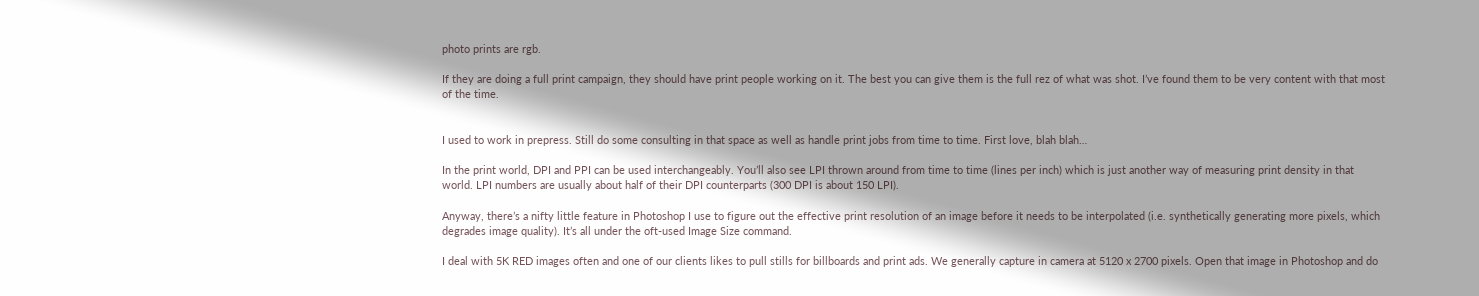photo prints are rgb.

If they are doing a full print campaign, they should have print people working on it. The best you can give them is the full rez of what was shot. I’ve found them to be very content with that most of the time.


I used to work in prepress. Still do some consulting in that space as well as handle print jobs from time to time. First love, blah blah…

In the print world, DPI and PPI can be used interchangeably. You’ll also see LPI thrown around from time to time (lines per inch) which is just another way of measuring print density in that world. LPI numbers are usually about half of their DPI counterparts (300 DPI is about 150 LPI).

Anyway, there’s a nifty little feature in Photoshop I use to figure out the effective print resolution of an image before it needs to be interpolated (i.e. synthetically generating more pixels, which degrades image quality). It’s all under the oft-used Image Size command.

I deal with 5K RED images often and one of our clients likes to pull stills for billboards and print ads. We generally capture in camera at 5120 x 2700 pixels. Open that image in Photoshop and do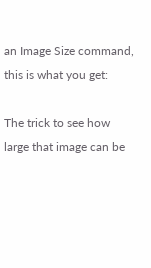an Image Size command, this is what you get:

The trick to see how large that image can be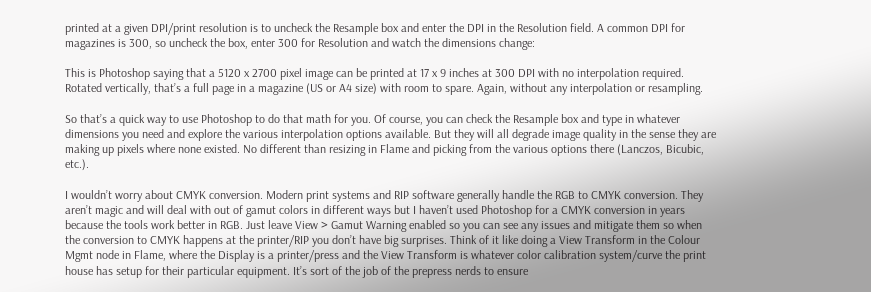printed at a given DPI/print resolution is to uncheck the Resample box and enter the DPI in the Resolution field. A common DPI for magazines is 300, so uncheck the box, enter 300 for Resolution and watch the dimensions change:

This is Photoshop saying that a 5120 x 2700 pixel image can be printed at 17 x 9 inches at 300 DPI with no interpolation required. Rotated vertically, that’s a full page in a magazine (US or A4 size) with room to spare. Again, without any interpolation or resampling.

So that’s a quick way to use Photoshop to do that math for you. Of course, you can check the Resample box and type in whatever dimensions you need and explore the various interpolation options available. But they will all degrade image quality in the sense they are making up pixels where none existed. No different than resizing in Flame and picking from the various options there (Lanczos, Bicubic, etc.).

I wouldn’t worry about CMYK conversion. Modern print systems and RIP software generally handle the RGB to CMYK conversion. They aren’t magic and will deal with out of gamut colors in different ways but I haven’t used Photoshop for a CMYK conversion in years because the tools work better in RGB. Just leave View > Gamut Warning enabled so you can see any issues and mitigate them so when the conversion to CMYK happens at the printer/RIP you don’t have big surprises. Think of it like doing a View Transform in the Colour Mgmt node in Flame, where the Display is a printer/press and the View Transform is whatever color calibration system/curve the print house has setup for their particular equipment. It’s sort of the job of the prepress nerds to ensure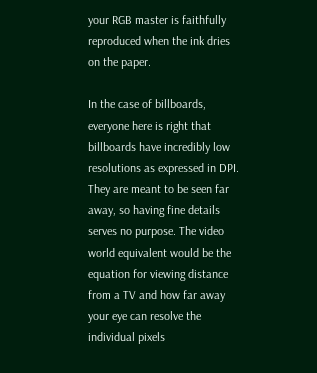your RGB master is faithfully reproduced when the ink dries on the paper.

In the case of billboards, everyone here is right that billboards have incredibly low resolutions as expressed in DPI. They are meant to be seen far away, so having fine details serves no purpose. The video world equivalent would be the equation for viewing distance from a TV and how far away your eye can resolve the individual pixels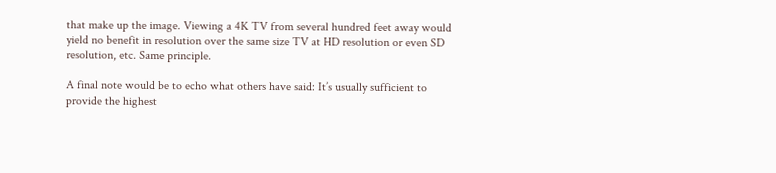that make up the image. Viewing a 4K TV from several hundred feet away would yield no benefit in resolution over the same size TV at HD resolution or even SD resolution, etc. Same principle.

A final note would be to echo what others have said: It’s usually sufficient to provide the highest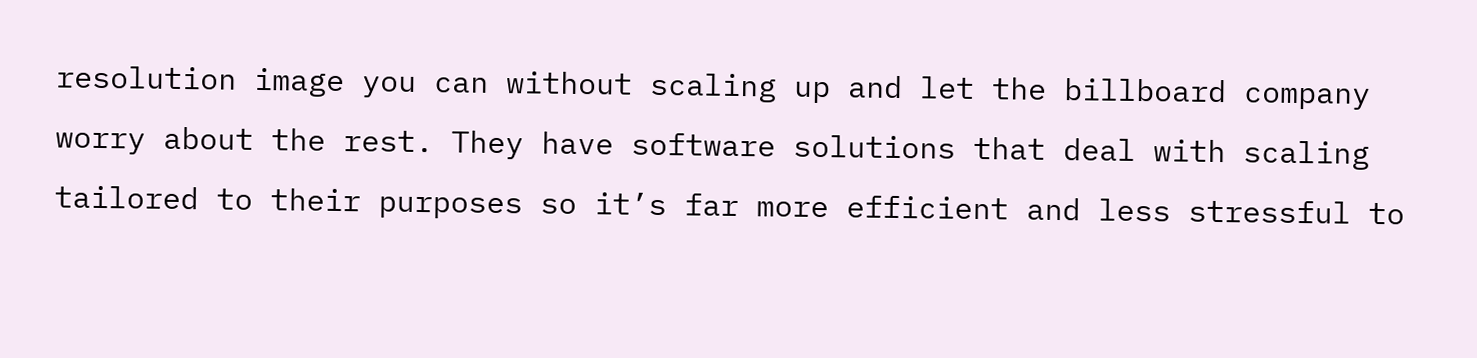resolution image you can without scaling up and let the billboard company worry about the rest. They have software solutions that deal with scaling tailored to their purposes so it’s far more efficient and less stressful to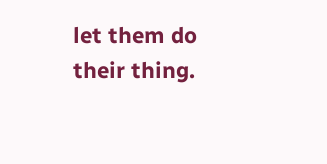let them do their thing.